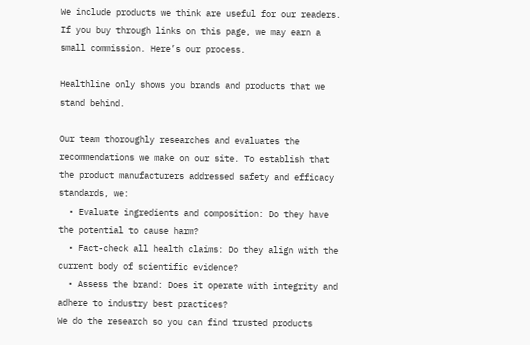We include products we think are useful for our readers. If you buy through links on this page, we may earn a small commission. Here’s our process.

Healthline only shows you brands and products that we stand behind.

Our team thoroughly researches and evaluates the recommendations we make on our site. To establish that the product manufacturers addressed safety and efficacy standards, we:
  • Evaluate ingredients and composition: Do they have the potential to cause harm?
  • Fact-check all health claims: Do they align with the current body of scientific evidence?
  • Assess the brand: Does it operate with integrity and adhere to industry best practices?
We do the research so you can find trusted products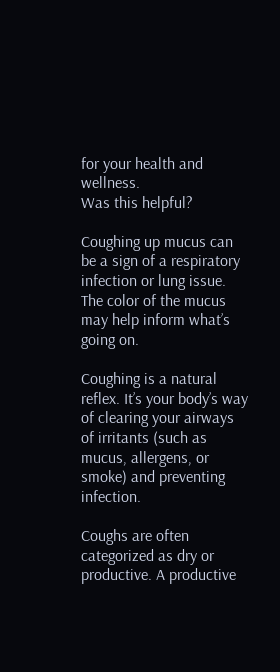for your health and wellness.
Was this helpful?

Coughing up mucus can be a sign of a respiratory infection or lung issue. The color of the mucus may help inform what’s going on.

Coughing is a natural reflex. It’s your body’s way of clearing your airways of irritants (such as mucus, allergens, or smoke) and preventing infection.

Coughs are often categorized as dry or productive. A productive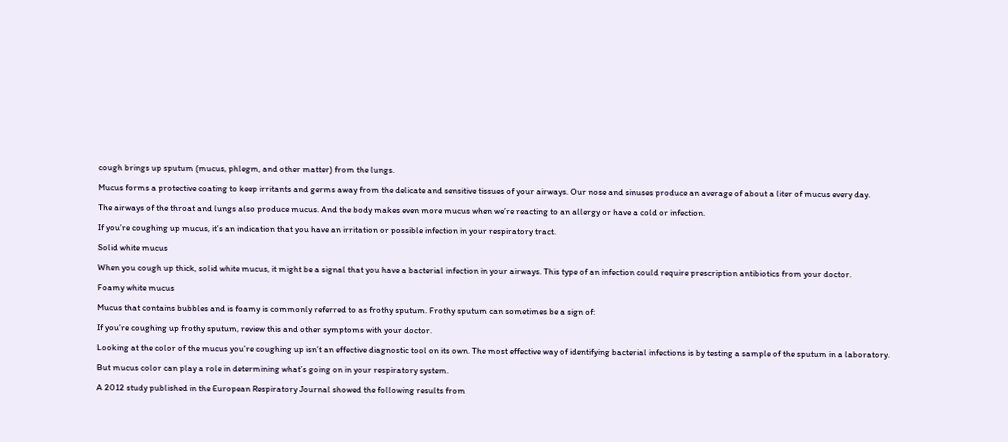cough brings up sputum (mucus, phlegm, and other matter) from the lungs.

Mucus forms a protective coating to keep irritants and germs away from the delicate and sensitive tissues of your airways. Our nose and sinuses produce an average of about a liter of mucus every day.

The airways of the throat and lungs also produce mucus. And the body makes even more mucus when we’re reacting to an allergy or have a cold or infection.

If you’re coughing up mucus, it’s an indication that you have an irritation or possible infection in your respiratory tract.

Solid white mucus

When you cough up thick, solid white mucus, it might be a signal that you have a bacterial infection in your airways. This type of an infection could require prescription antibiotics from your doctor.

Foamy white mucus

Mucus that contains bubbles and is foamy is commonly referred to as frothy sputum. Frothy sputum can sometimes be a sign of:

If you’re coughing up frothy sputum, review this and other symptoms with your doctor.

Looking at the color of the mucus you’re coughing up isn’t an effective diagnostic tool on its own. The most effective way of identifying bacterial infections is by testing a sample of the sputum in a laboratory.

But mucus color can play a role in determining what’s going on in your respiratory system.

A 2012 study published in the European Respiratory Journal showed the following results from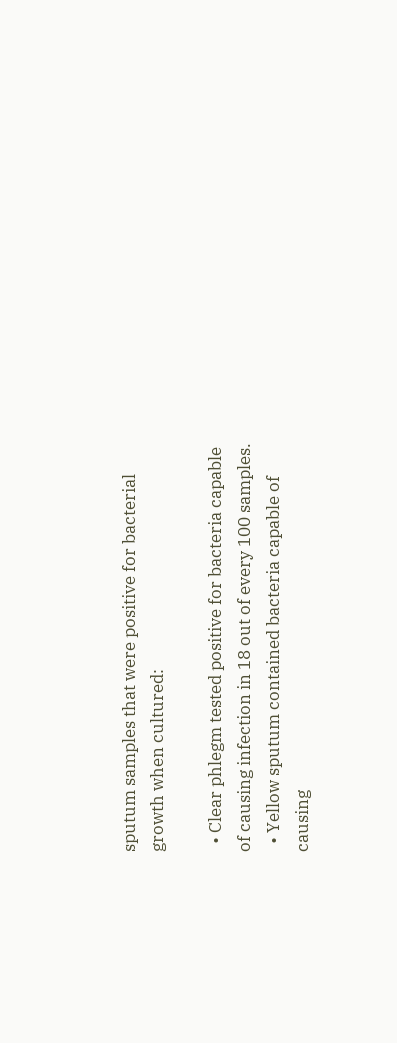sputum samples that were positive for bacterial growth when cultured:

  • Clear phlegm tested positive for bacteria capable of causing infection in 18 out of every 100 samples.
  • Yellow sputum contained bacteria capable of causing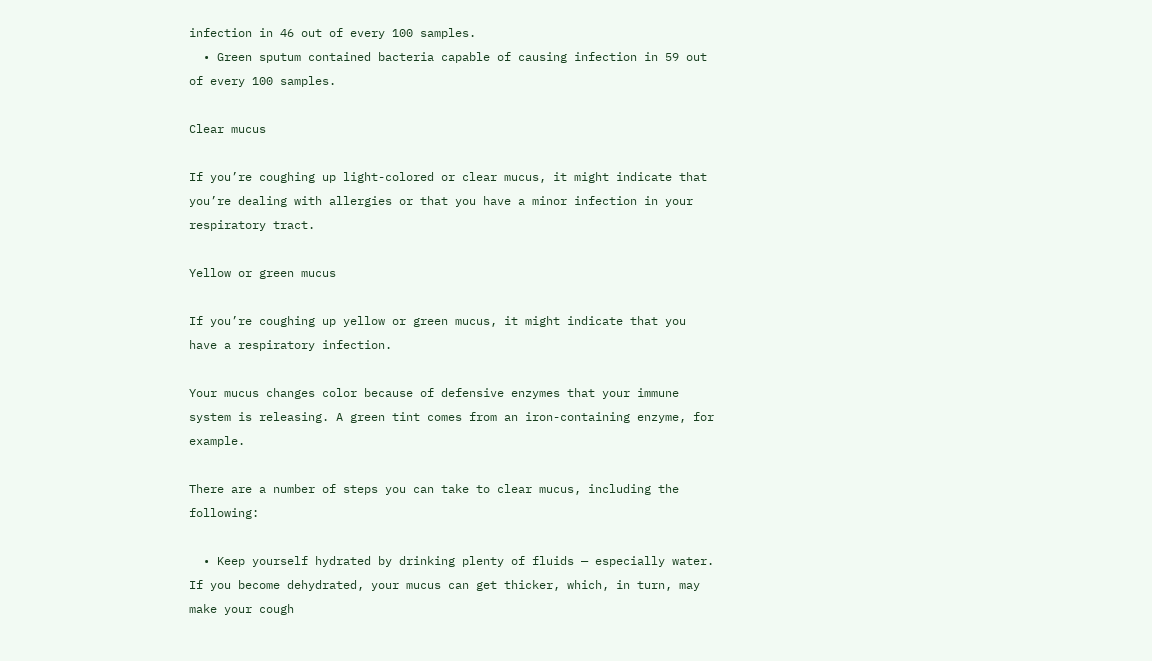infection in 46 out of every 100 samples.
  • Green sputum contained bacteria capable of causing infection in 59 out of every 100 samples.

Clear mucus

If you’re coughing up light-colored or clear mucus, it might indicate that you’re dealing with allergies or that you have a minor infection in your respiratory tract.

Yellow or green mucus

If you’re coughing up yellow or green mucus, it might indicate that you have a respiratory infection.

Your mucus changes color because of defensive enzymes that your immune system is releasing. A green tint comes from an iron-containing enzyme, for example.

There are a number of steps you can take to clear mucus, including the following:

  • Keep yourself hydrated by drinking plenty of fluids — especially water. If you become dehydrated, your mucus can get thicker, which, in turn, may make your cough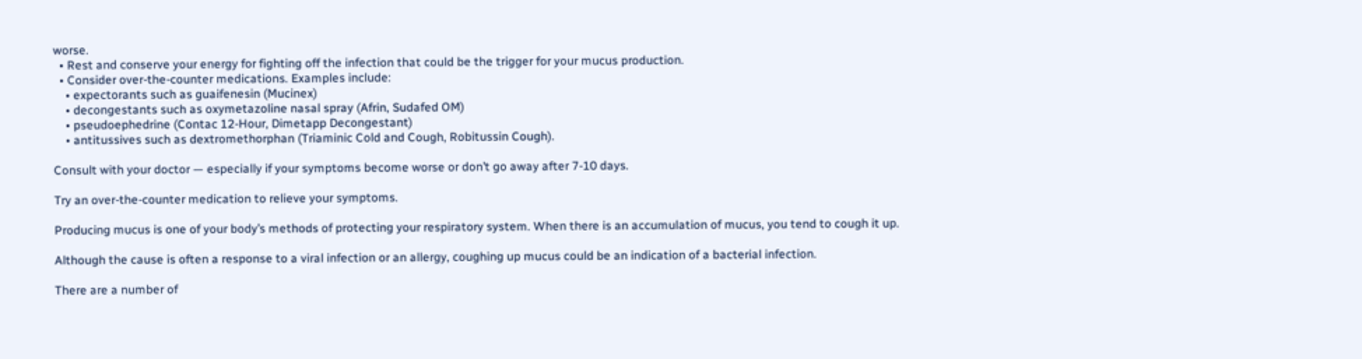worse.
  • Rest and conserve your energy for fighting off the infection that could be the trigger for your mucus production.
  • Consider over-the-counter medications. Examples include:
    • expectorants such as guaifenesin (Mucinex)
    • decongestants such as oxymetazoline nasal spray (Afrin, Sudafed OM)
    • pseudoephedrine (Contac 12-Hour, Dimetapp Decongestant)
    • antitussives such as dextromethorphan (Triaminic Cold and Cough, Robitussin Cough).

Consult with your doctor — especially if your symptoms become worse or don’t go away after 7-10 days.

Try an over-the-counter medication to relieve your symptoms.

Producing mucus is one of your body’s methods of protecting your respiratory system. When there is an accumulation of mucus, you tend to cough it up.

Although the cause is often a response to a viral infection or an allergy, coughing up mucus could be an indication of a bacterial infection.

There are a number of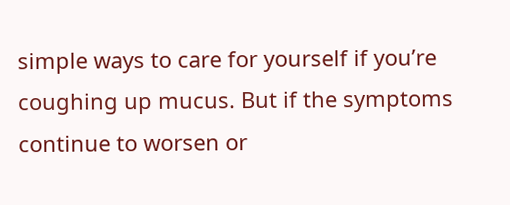simple ways to care for yourself if you’re coughing up mucus. But if the symptoms continue to worsen or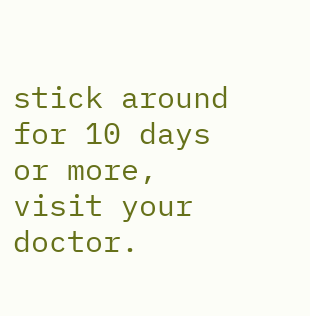stick around for 10 days or more, visit your doctor.